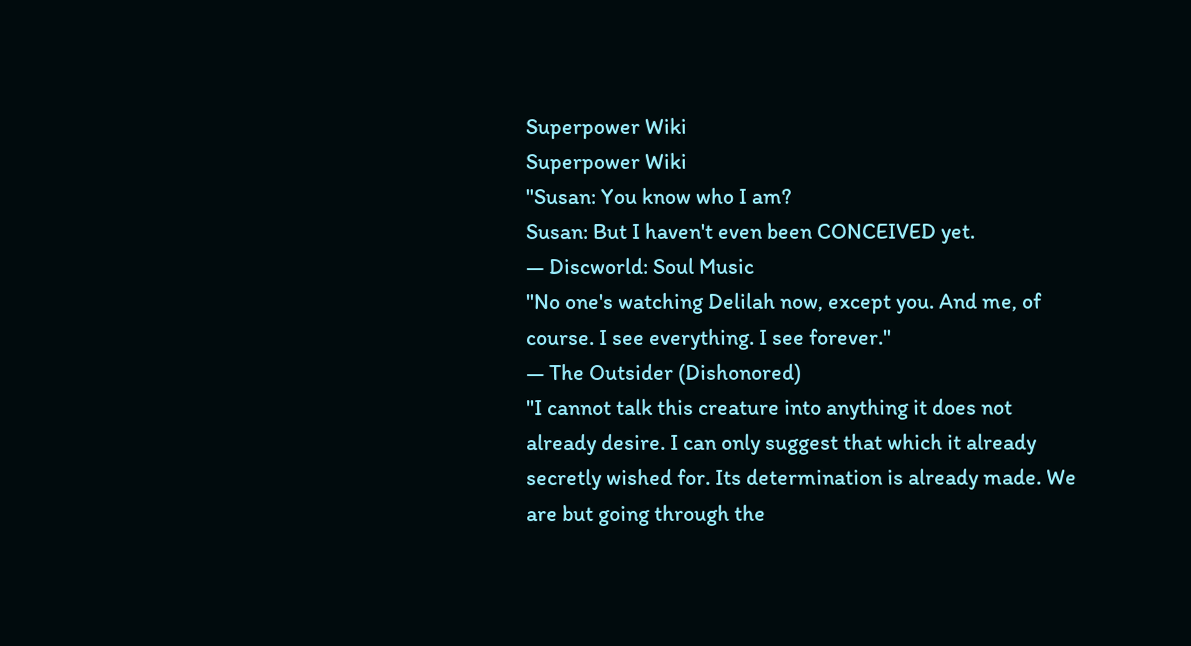Superpower Wiki
Superpower Wiki
"Susan: You know who I am?
Susan: But I haven't even been CONCEIVED yet.
― Discworld: Soul Music
"No one's watching Delilah now, except you. And me, of course. I see everything. I see forever."
― The Outsider (Dishonored)
"I cannot talk this creature into anything it does not already desire. I can only suggest that which it already secretly wished for. Its determination is already made. We are but going through the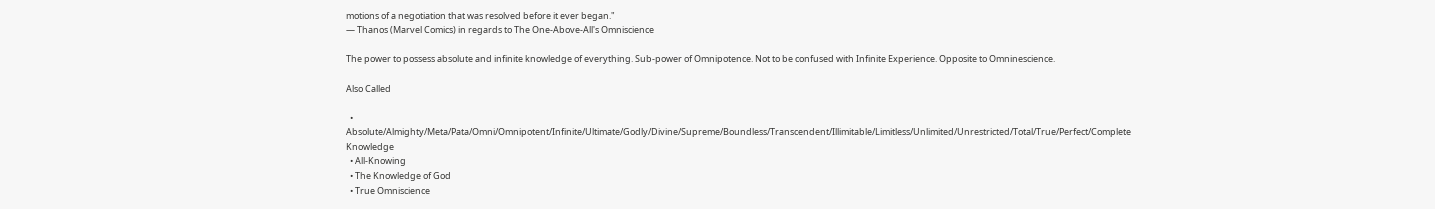motions of a negotiation that was resolved before it ever began."
― Thanos (Marvel Comics) in regards to The One-Above-All's Omniscience

The power to possess absolute and infinite knowledge of everything. Sub-power of Omnipotence. Not to be confused with Infinite Experience. Opposite to Omninescience.

Also Called

  • Absolute/Almighty/Meta/Pata/Omni/Omnipotent/Infinite/Ultimate/Godly/Divine/Supreme/Boundless/Transcendent/Illimitable/Limitless/Unlimited/Unrestricted/Total/True/Perfect/Complete Knowledge
  • All-Knowing
  • The Knowledge of God
  • True Omniscience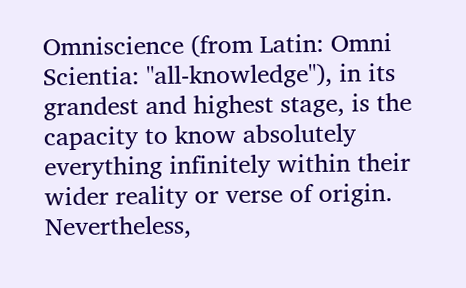Omniscience (from Latin: Omni Scientia: "all-knowledge"), in its grandest and highest stage, is the capacity to know absolutely everything infinitely within their wider reality or verse of origin. Nevertheless,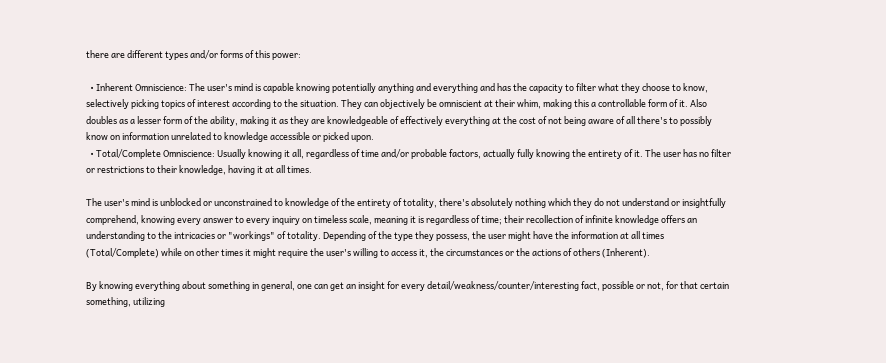there are different types and/or forms of this power:

  • Inherent Omniscience: The user's mind is capable knowing potentially anything and everything and has the capacity to filter what they choose to know, selectively picking topics of interest according to the situation. They can objectively be omniscient at their whim, making this a controllable form of it. Also doubles as a lesser form of the ability, making it as they are knowledgeable of effectively everything at the cost of not being aware of all there's to possibly know on information unrelated to knowledge accessible or picked upon.
  • Total/Complete Omniscience: Usually knowing it all, regardless of time and/or probable factors, actually fully knowing the entirety of it. The user has no filter or restrictions to their knowledge, having it at all times.

The user's mind is unblocked or unconstrained to knowledge of the entirety of totality, there's absolutely nothing which they do not understand or insightfully comprehend, knowing every answer to every inquiry on timeless scale, meaning it is regardless of time; their recollection of infinite knowledge offers an understanding to the intricacies or "workings" of totality. Depending of the type they possess, the user might have the information at all times (Total/Complete) while on other times it might require the user's willing to access it, the circumstances or the actions of others (Inherent).

By knowing everything about something in general, one can get an insight for every detail/weakness/counter/interesting fact, possible or not, for that certain something, utilizing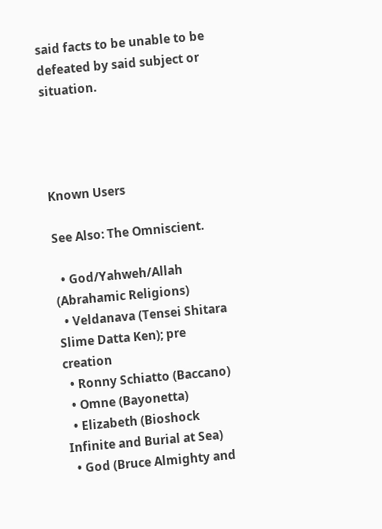said facts to be unable to be defeated by said subject or situation.




Known Users

See Also: The Omniscient.

  • God/Yahweh/Allah (Abrahamic Religions)
  • Veldanava (Tensei Shitara Slime Datta Ken); pre creation
  • Ronny Schiatto (Baccano)
  • Omne (Bayonetta)
  • Elizabeth (Bioshock Infinite and Burial at Sea)
  • God (Bruce Almighty and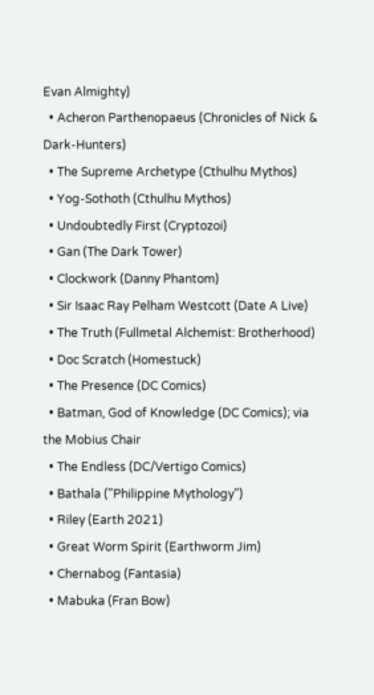Evan Almighty)
  • Acheron Parthenopaeus (Chronicles of Nick & Dark-Hunters)
  • The Supreme Archetype (Cthulhu Mythos)
  • Yog-Sothoth (Cthulhu Mythos)
  • Undoubtedly First (Cryptozoi)
  • Gan (The Dark Tower)
  • Clockwork (Danny Phantom)
  • Sir Isaac Ray Pelham Westcott (Date A Live)
  • The Truth (Fullmetal Alchemist: Brotherhood)
  • Doc Scratch (Homestuck)
  • The Presence (DC Comics)
  • Batman, God of Knowledge (DC Comics); via the Mobius Chair
  • The Endless (DC/Vertigo Comics)
  • Bathala ("Philippine Mythology")
  • Riley (Earth 2021)
  • Great Worm Spirit (Earthworm Jim)
  • Chernabog (Fantasia)
  • Mabuka (Fran Bow)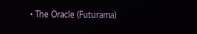• The Oracle (Futurama)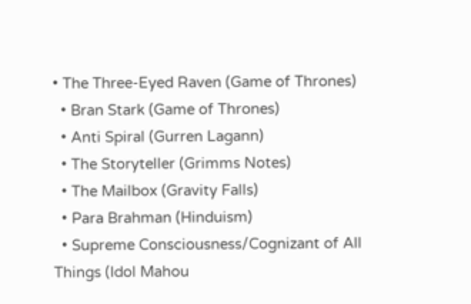• The Three-Eyed Raven (Game of Thrones)
  • Bran Stark (Game of Thrones)
  • Anti Spiral (Gurren Lagann)
  • The Storyteller (Grimms Notes)
  • The Mailbox (Gravity Falls)
  • Para Brahman (Hinduism)
  • Supreme Consciousness/Cognizant of All Things (Idol Mahou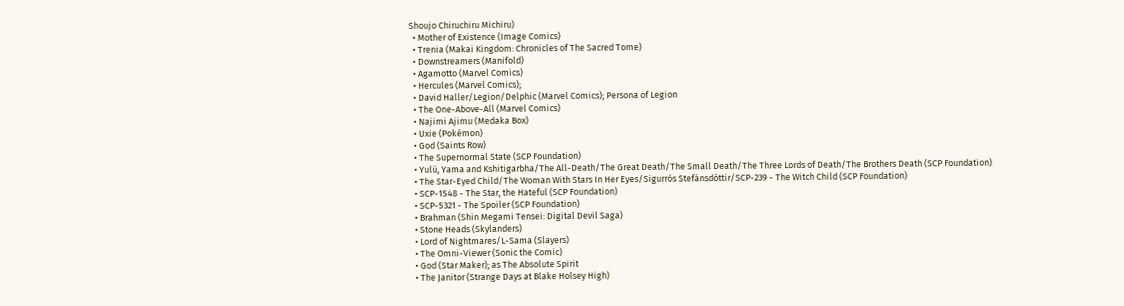Shoujo Chiruchiru Michiru)
  • Mother of Existence (Image Comics)
  • Trenia (Makai Kingdom: Chronicles of The Sacred Tome)
  • Downstreamers (Manifold)
  • Agamotto (Marvel Comics)
  • Hercules (Marvel Comics);
  • David Haller/Legion/Delphic (Marvel Comics); Persona of Legion
  • The One-Above-All (Marvel Comics)
  • Najimi Ajimu (Medaka Box)
  • Uxie (Pokémon)
  • God (Saints Row)
  • The Supernormal State (SCP Foundation)
  • Yulü, Yama and Kshitigarbha/The All-Death/The Great Death/The Small Death/The Three Lords of Death/The Brothers Death (SCP Foundation)
  • The Star-Eyed Child/The Woman With Stars In Her Eyes/Sigurrós Stefánsdóttir/SCP-239 - The Witch Child (SCP Foundation)
  • SCP-1548 - The Star, the Hateful (SCP Foundation)
  • SCP-5321 - The Spoiler (SCP Foundation)
  • Brahman (Shin Megami Tensei: Digital Devil Saga)
  • Stone Heads (Skylanders)
  • Lord of Nightmares/L-Sama (Slayers)
  • The Omni-Viewer (Sonic the Comic)
  • God (Star Maker); as The Absolute Spirit
  • The Janitor (Strange Days at Blake Holsey High)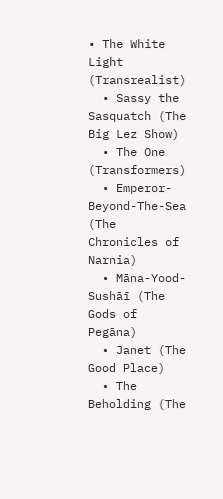• The White Light (Transrealist)
  • Sassy the Sasquatch (The Big Lez Show)
  • The One (Transformers)
  • Emperor-Beyond-The-Sea (The Chronicles of Narnia)
  • Māna-Yood-Sushāī (The Gods of Pegāna)
  • Janet (The Good Place)
  • The Beholding (The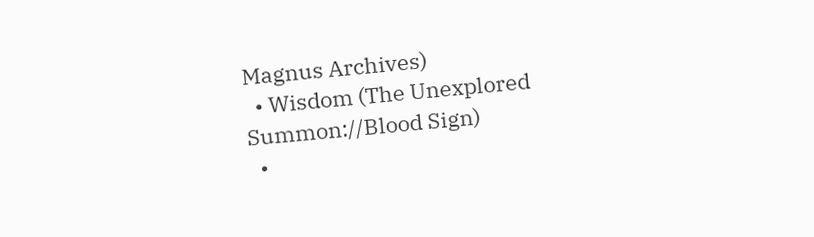Magnus Archives)
  • Wisdom (The Unexplored Summon://Blood Sign)
  •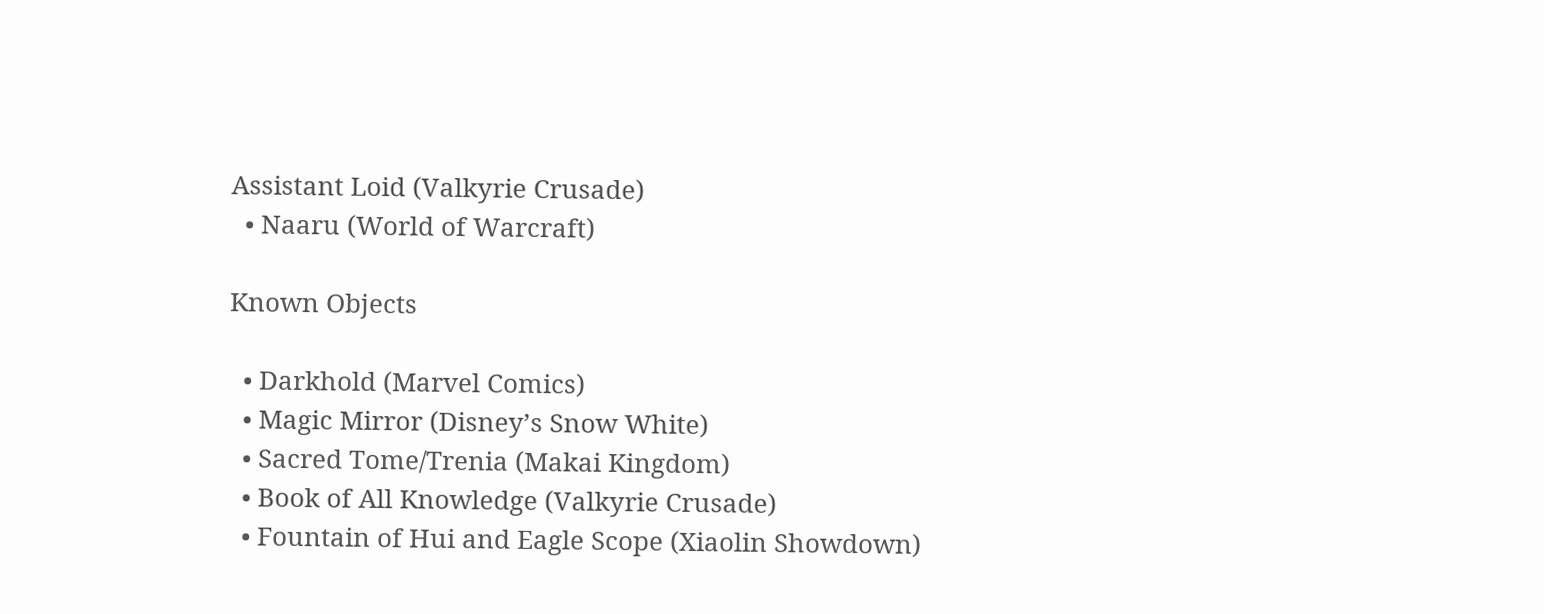Assistant Loid (Valkyrie Crusade)
  • Naaru (World of Warcraft)

Known Objects

  • Darkhold (Marvel Comics)
  • Magic Mirror (Disney’s Snow White)
  • Sacred Tome/Trenia (Makai Kingdom)
  • Book of All Knowledge (Valkyrie Crusade)
  • Fountain of Hui and Eagle Scope (Xiaolin Showdown)